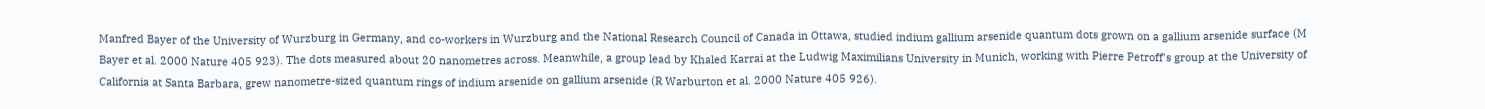Manfred Bayer of the University of Wurzburg in Germany, and co-workers in Wurzburg and the National Research Council of Canada in Ottawa, studied indium gallium arsenide quantum dots grown on a gallium arsenide surface (M Bayer et al. 2000 Nature 405 923). The dots measured about 20 nanometres across. Meanwhile, a group lead by Khaled Karrai at the Ludwig Maximilians University in Munich, working with Pierre Petroff's group at the University of California at Santa Barbara, grew nanometre-sized quantum rings of indium arsenide on gallium arsenide (R Warburton et al. 2000 Nature 405 926).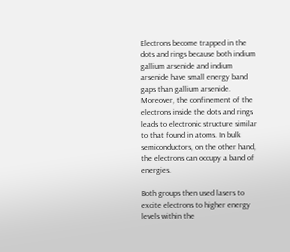Electrons become trapped in the dots and rings because both indium gallium arsenide and indium arsenide have small energy band gaps than gallium arsenide. Moreover, the confinement of the electrons inside the dots and rings leads to electronic structure similar to that found in atoms. In bulk semiconductors, on the other hand, the electrons can occupy a band of energies.

Both groups then used lasers to excite electrons to higher energy levels within the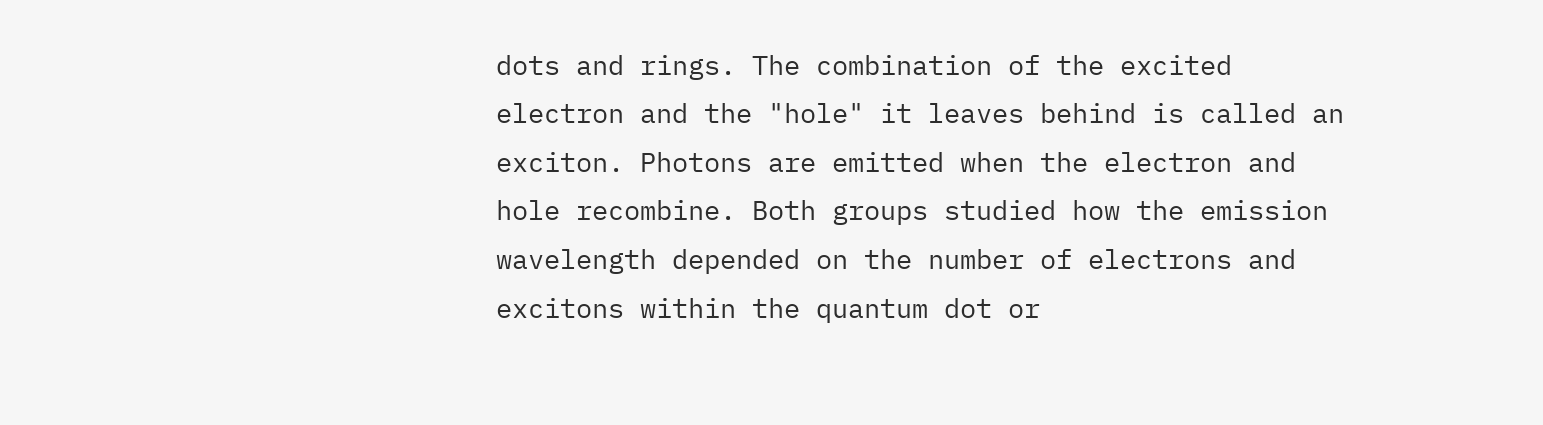dots and rings. The combination of the excited electron and the "hole" it leaves behind is called an exciton. Photons are emitted when the electron and hole recombine. Both groups studied how the emission wavelength depended on the number of electrons and excitons within the quantum dot or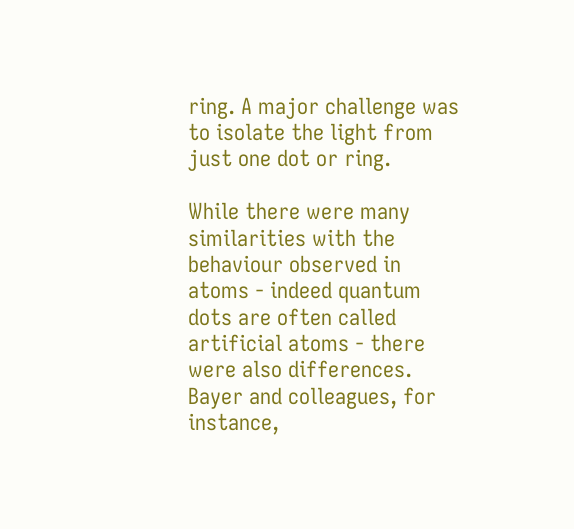ring. A major challenge was to isolate the light from just one dot or ring.

While there were many similarities with the behaviour observed in atoms - indeed quantum dots are often called artificial atoms - there were also differences. Bayer and colleagues, for instance,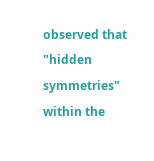observed that "hidden symmetries" within the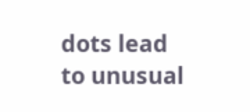dots lead to unusual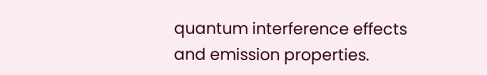quantum interference effects and emission properties.